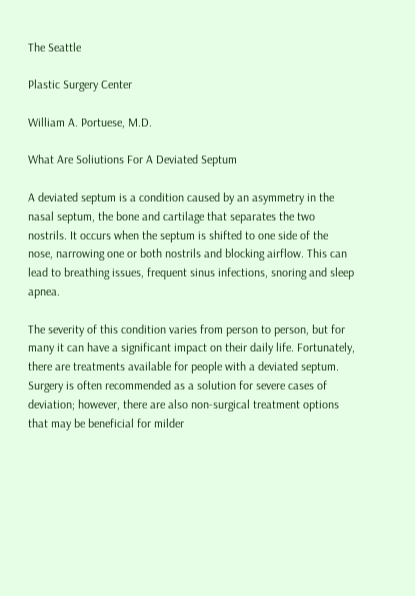The Seattle

Plastic Surgery Center

William A. Portuese, M.D.

What Are Soliutions For A Deviated Septum

A deviated septum is a condition caused by an asymmetry in the nasal septum, the bone and cartilage that separates the two nostrils. It occurs when the septum is shifted to one side of the nose, narrowing one or both nostrils and blocking airflow. This can lead to breathing issues, frequent sinus infections, snoring and sleep apnea.

The severity of this condition varies from person to person, but for many it can have a significant impact on their daily life. Fortunately, there are treatments available for people with a deviated septum. Surgery is often recommended as a solution for severe cases of deviation; however, there are also non-surgical treatment options that may be beneficial for milder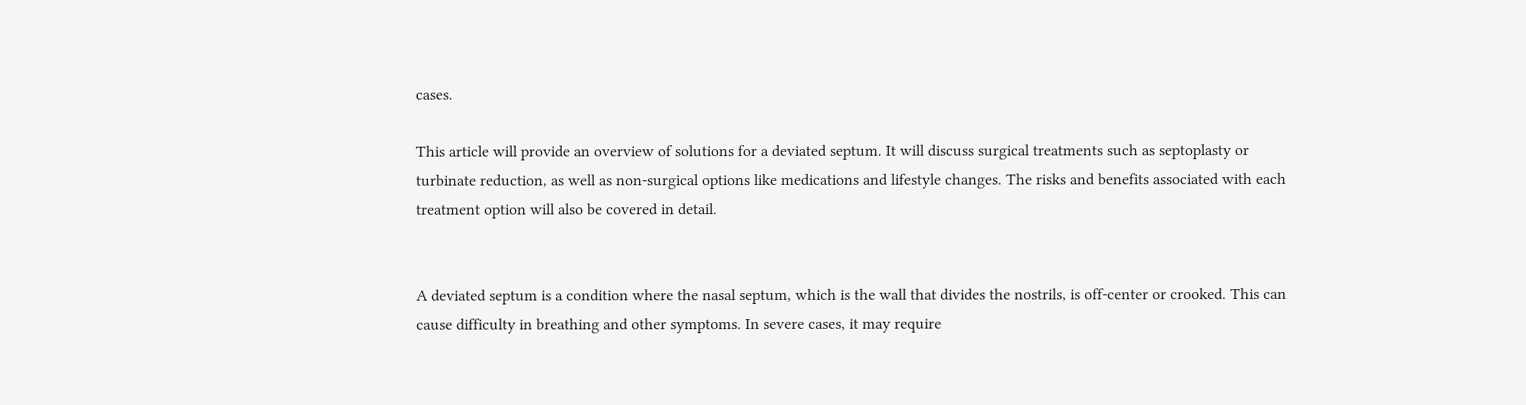cases.

This article will provide an overview of solutions for a deviated septum. It will discuss surgical treatments such as septoplasty or turbinate reduction, as well as non-surgical options like medications and lifestyle changes. The risks and benefits associated with each treatment option will also be covered in detail.


A deviated septum is a condition where the nasal septum, which is the wall that divides the nostrils, is off-center or crooked. This can cause difficulty in breathing and other symptoms. In severe cases, it may require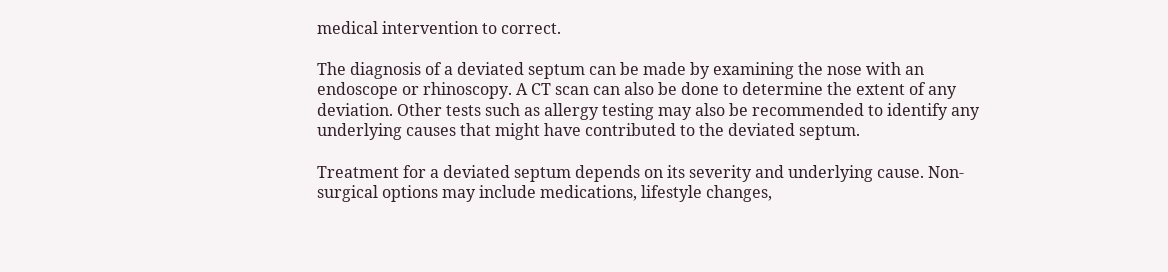medical intervention to correct.

The diagnosis of a deviated septum can be made by examining the nose with an endoscope or rhinoscopy. A CT scan can also be done to determine the extent of any deviation. Other tests such as allergy testing may also be recommended to identify any underlying causes that might have contributed to the deviated septum.

Treatment for a deviated septum depends on its severity and underlying cause. Non-surgical options may include medications, lifestyle changes,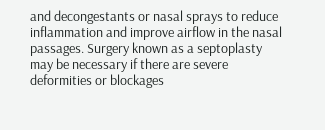and decongestants or nasal sprays to reduce inflammation and improve airflow in the nasal passages. Surgery known as a septoplasty may be necessary if there are severe deformities or blockages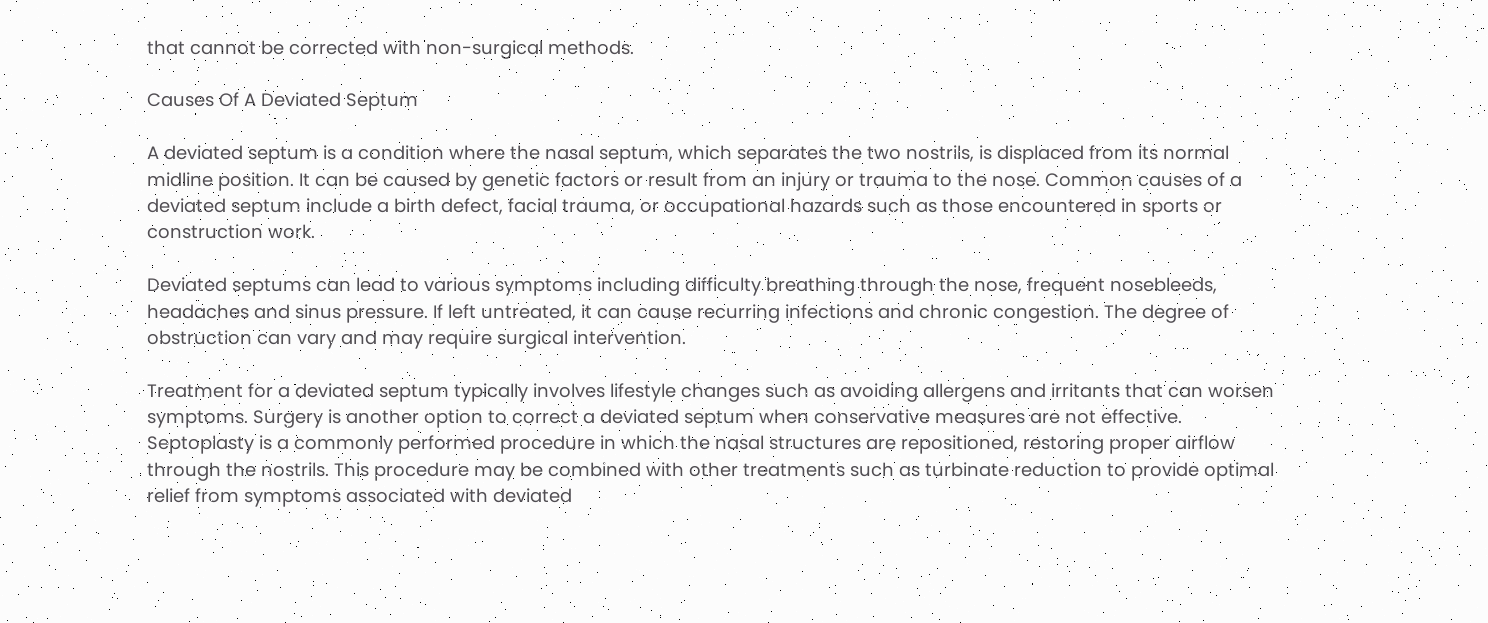that cannot be corrected with non-surgical methods.

Causes Of A Deviated Septum

A deviated septum is a condition where the nasal septum, which separates the two nostrils, is displaced from its normal midline position. It can be caused by genetic factors or result from an injury or trauma to the nose. Common causes of a deviated septum include a birth defect, facial trauma, or occupational hazards such as those encountered in sports or construction work.

Deviated septums can lead to various symptoms including difficulty breathing through the nose, frequent nosebleeds, headaches and sinus pressure. If left untreated, it can cause recurring infections and chronic congestion. The degree of obstruction can vary and may require surgical intervention.

Treatment for a deviated septum typically involves lifestyle changes such as avoiding allergens and irritants that can worsen symptoms. Surgery is another option to correct a deviated septum when conservative measures are not effective. Septoplasty is a commonly performed procedure in which the nasal structures are repositioned, restoring proper airflow through the nostrils. This procedure may be combined with other treatments such as turbinate reduction to provide optimal relief from symptoms associated with deviated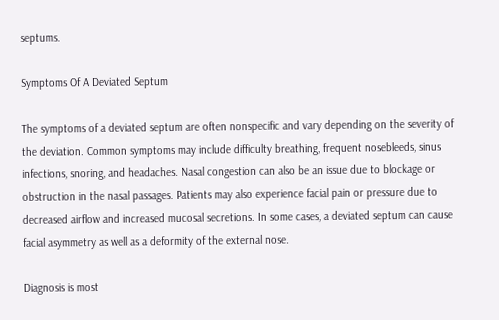septums.

Symptoms Of A Deviated Septum

The symptoms of a deviated septum are often nonspecific and vary depending on the severity of the deviation. Common symptoms may include difficulty breathing, frequent nosebleeds, sinus infections, snoring, and headaches. Nasal congestion can also be an issue due to blockage or obstruction in the nasal passages. Patients may also experience facial pain or pressure due to decreased airflow and increased mucosal secretions. In some cases, a deviated septum can cause facial asymmetry as well as a deformity of the external nose.

Diagnosis is most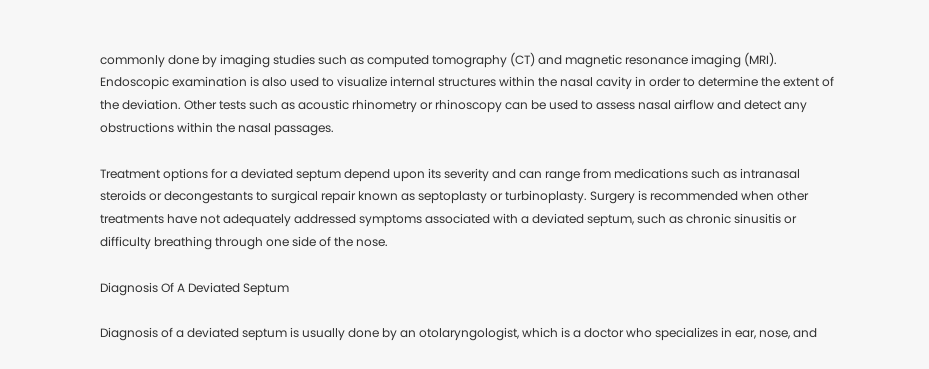commonly done by imaging studies such as computed tomography (CT) and magnetic resonance imaging (MRI). Endoscopic examination is also used to visualize internal structures within the nasal cavity in order to determine the extent of the deviation. Other tests such as acoustic rhinometry or rhinoscopy can be used to assess nasal airflow and detect any obstructions within the nasal passages.

Treatment options for a deviated septum depend upon its severity and can range from medications such as intranasal steroids or decongestants to surgical repair known as septoplasty or turbinoplasty. Surgery is recommended when other treatments have not adequately addressed symptoms associated with a deviated septum, such as chronic sinusitis or difficulty breathing through one side of the nose.

Diagnosis Of A Deviated Septum

Diagnosis of a deviated septum is usually done by an otolaryngologist, which is a doctor who specializes in ear, nose, and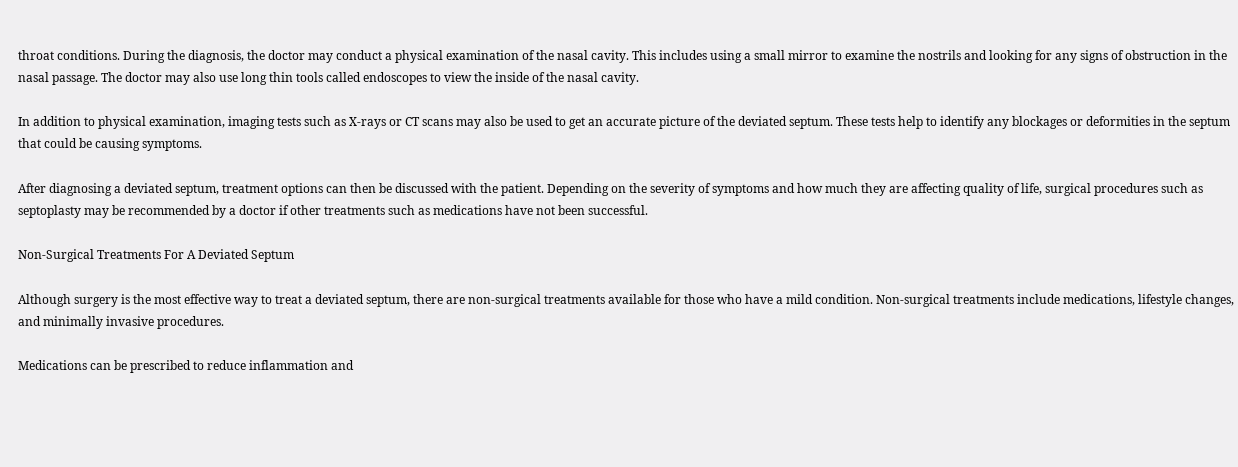throat conditions. During the diagnosis, the doctor may conduct a physical examination of the nasal cavity. This includes using a small mirror to examine the nostrils and looking for any signs of obstruction in the nasal passage. The doctor may also use long thin tools called endoscopes to view the inside of the nasal cavity.

In addition to physical examination, imaging tests such as X-rays or CT scans may also be used to get an accurate picture of the deviated septum. These tests help to identify any blockages or deformities in the septum that could be causing symptoms.

After diagnosing a deviated septum, treatment options can then be discussed with the patient. Depending on the severity of symptoms and how much they are affecting quality of life, surgical procedures such as septoplasty may be recommended by a doctor if other treatments such as medications have not been successful.

Non-Surgical Treatments For A Deviated Septum

Although surgery is the most effective way to treat a deviated septum, there are non-surgical treatments available for those who have a mild condition. Non-surgical treatments include medications, lifestyle changes, and minimally invasive procedures.

Medications can be prescribed to reduce inflammation and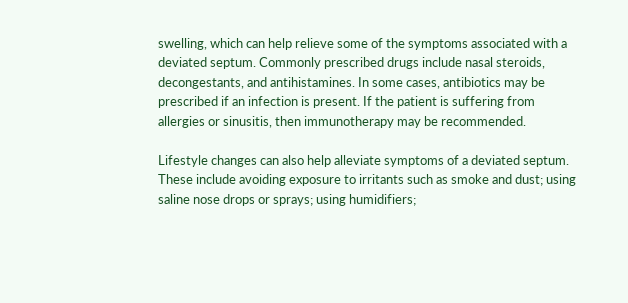swelling, which can help relieve some of the symptoms associated with a deviated septum. Commonly prescribed drugs include nasal steroids, decongestants, and antihistamines. In some cases, antibiotics may be prescribed if an infection is present. If the patient is suffering from allergies or sinusitis, then immunotherapy may be recommended.

Lifestyle changes can also help alleviate symptoms of a deviated septum. These include avoiding exposure to irritants such as smoke and dust; using saline nose drops or sprays; using humidifiers;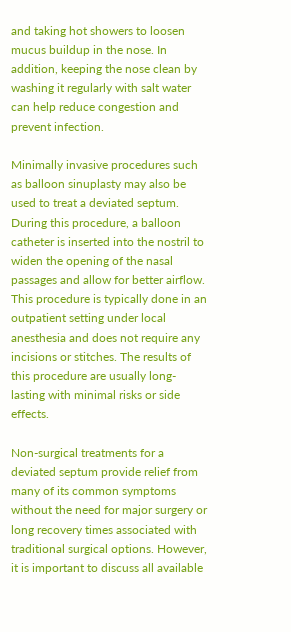and taking hot showers to loosen mucus buildup in the nose. In addition, keeping the nose clean by washing it regularly with salt water can help reduce congestion and prevent infection.

Minimally invasive procedures such as balloon sinuplasty may also be used to treat a deviated septum. During this procedure, a balloon catheter is inserted into the nostril to widen the opening of the nasal passages and allow for better airflow. This procedure is typically done in an outpatient setting under local anesthesia and does not require any incisions or stitches. The results of this procedure are usually long-lasting with minimal risks or side effects.

Non-surgical treatments for a deviated septum provide relief from many of its common symptoms without the need for major surgery or long recovery times associated with traditional surgical options. However, it is important to discuss all available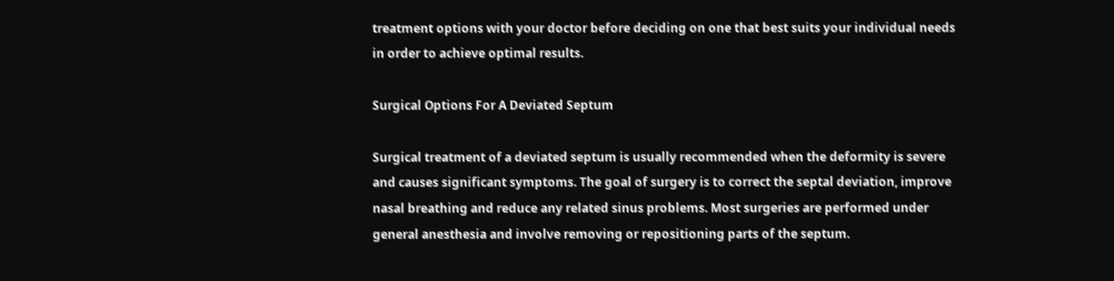treatment options with your doctor before deciding on one that best suits your individual needs in order to achieve optimal results.

Surgical Options For A Deviated Septum

Surgical treatment of a deviated septum is usually recommended when the deformity is severe and causes significant symptoms. The goal of surgery is to correct the septal deviation, improve nasal breathing and reduce any related sinus problems. Most surgeries are performed under general anesthesia and involve removing or repositioning parts of the septum.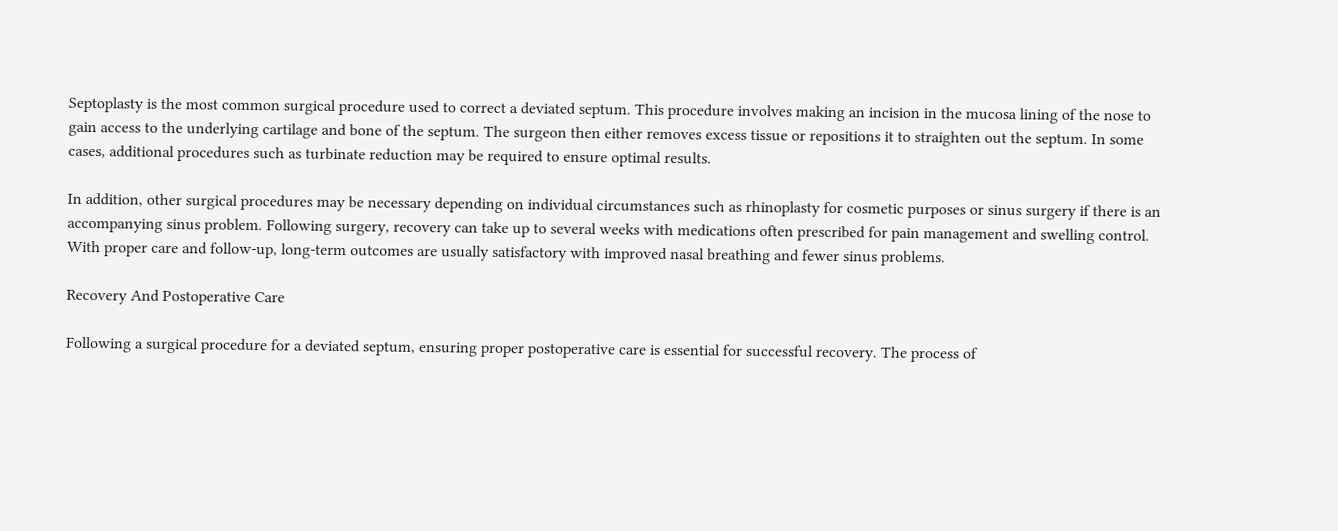Septoplasty is the most common surgical procedure used to correct a deviated septum. This procedure involves making an incision in the mucosa lining of the nose to gain access to the underlying cartilage and bone of the septum. The surgeon then either removes excess tissue or repositions it to straighten out the septum. In some cases, additional procedures such as turbinate reduction may be required to ensure optimal results.

In addition, other surgical procedures may be necessary depending on individual circumstances such as rhinoplasty for cosmetic purposes or sinus surgery if there is an accompanying sinus problem. Following surgery, recovery can take up to several weeks with medications often prescribed for pain management and swelling control. With proper care and follow-up, long-term outcomes are usually satisfactory with improved nasal breathing and fewer sinus problems.

Recovery And Postoperative Care

Following a surgical procedure for a deviated septum, ensuring proper postoperative care is essential for successful recovery. The process of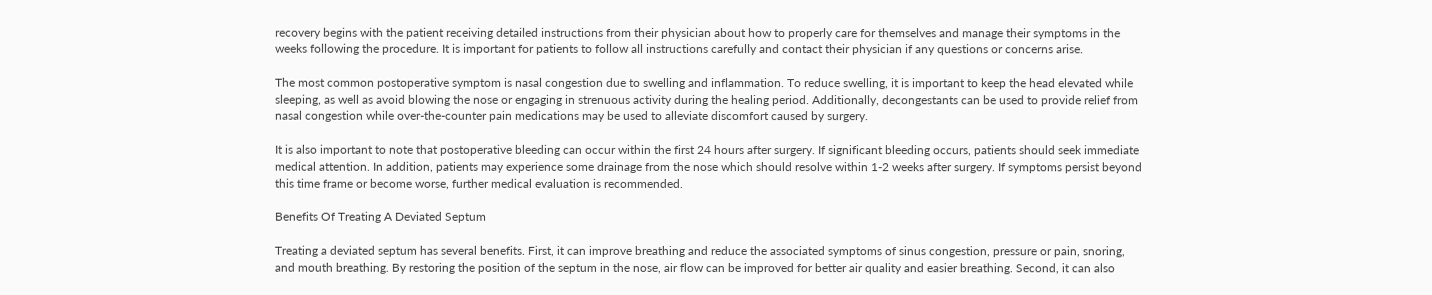recovery begins with the patient receiving detailed instructions from their physician about how to properly care for themselves and manage their symptoms in the weeks following the procedure. It is important for patients to follow all instructions carefully and contact their physician if any questions or concerns arise.

The most common postoperative symptom is nasal congestion due to swelling and inflammation. To reduce swelling, it is important to keep the head elevated while sleeping, as well as avoid blowing the nose or engaging in strenuous activity during the healing period. Additionally, decongestants can be used to provide relief from nasal congestion while over-the-counter pain medications may be used to alleviate discomfort caused by surgery.

It is also important to note that postoperative bleeding can occur within the first 24 hours after surgery. If significant bleeding occurs, patients should seek immediate medical attention. In addition, patients may experience some drainage from the nose which should resolve within 1-2 weeks after surgery. If symptoms persist beyond this time frame or become worse, further medical evaluation is recommended.

Benefits Of Treating A Deviated Septum

Treating a deviated septum has several benefits. First, it can improve breathing and reduce the associated symptoms of sinus congestion, pressure or pain, snoring, and mouth breathing. By restoring the position of the septum in the nose, air flow can be improved for better air quality and easier breathing. Second, it can also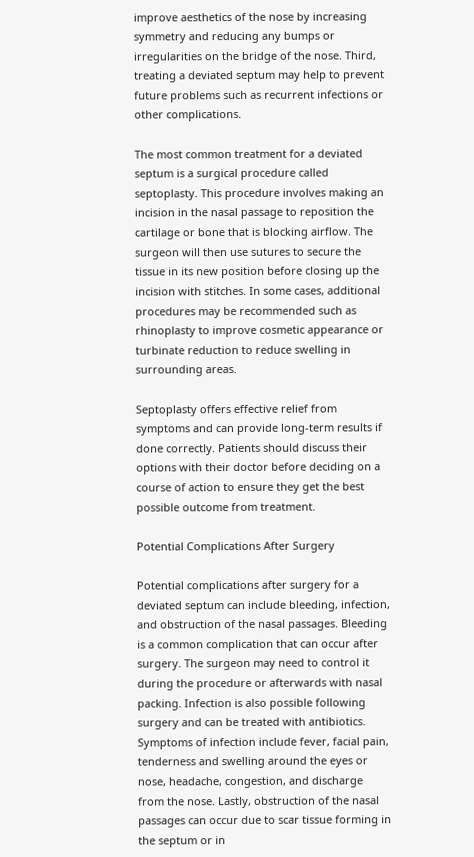improve aesthetics of the nose by increasing symmetry and reducing any bumps or irregularities on the bridge of the nose. Third, treating a deviated septum may help to prevent future problems such as recurrent infections or other complications.

The most common treatment for a deviated septum is a surgical procedure called septoplasty. This procedure involves making an incision in the nasal passage to reposition the cartilage or bone that is blocking airflow. The surgeon will then use sutures to secure the tissue in its new position before closing up the incision with stitches. In some cases, additional procedures may be recommended such as rhinoplasty to improve cosmetic appearance or turbinate reduction to reduce swelling in surrounding areas.

Septoplasty offers effective relief from symptoms and can provide long-term results if done correctly. Patients should discuss their options with their doctor before deciding on a course of action to ensure they get the best possible outcome from treatment.

Potential Complications After Surgery

Potential complications after surgery for a deviated septum can include bleeding, infection, and obstruction of the nasal passages. Bleeding is a common complication that can occur after surgery. The surgeon may need to control it during the procedure or afterwards with nasal packing. Infection is also possible following surgery and can be treated with antibiotics. Symptoms of infection include fever, facial pain, tenderness and swelling around the eyes or nose, headache, congestion, and discharge from the nose. Lastly, obstruction of the nasal passages can occur due to scar tissue forming in the septum or in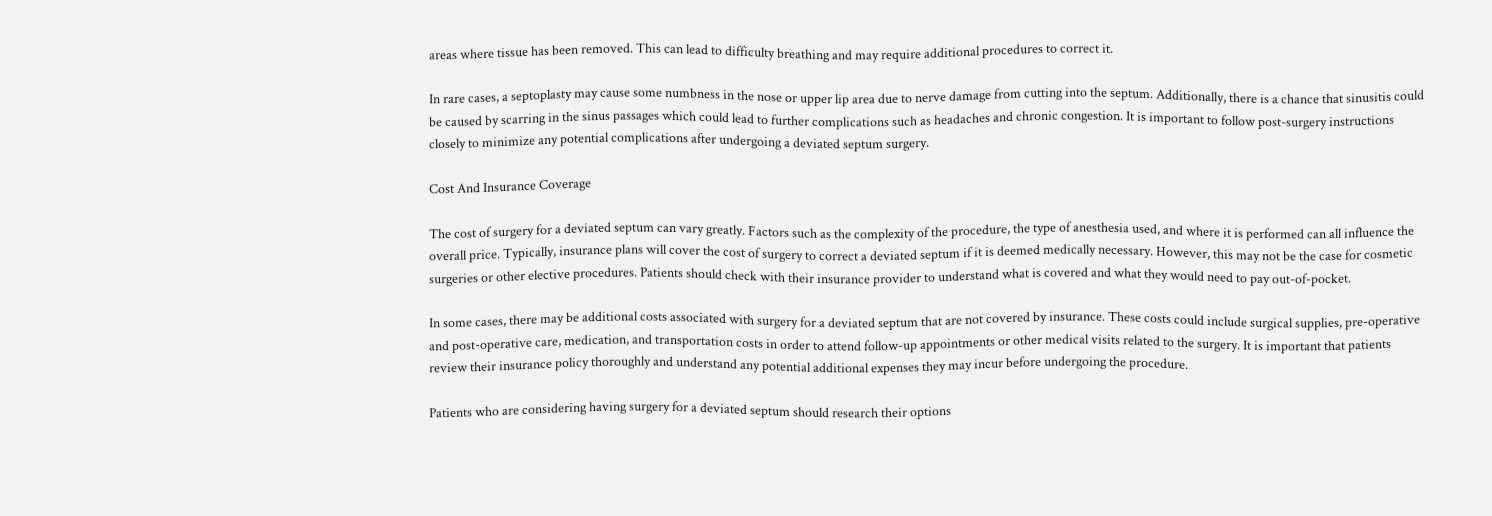areas where tissue has been removed. This can lead to difficulty breathing and may require additional procedures to correct it.

In rare cases, a septoplasty may cause some numbness in the nose or upper lip area due to nerve damage from cutting into the septum. Additionally, there is a chance that sinusitis could be caused by scarring in the sinus passages which could lead to further complications such as headaches and chronic congestion. It is important to follow post-surgery instructions closely to minimize any potential complications after undergoing a deviated septum surgery.

Cost And Insurance Coverage

The cost of surgery for a deviated septum can vary greatly. Factors such as the complexity of the procedure, the type of anesthesia used, and where it is performed can all influence the overall price. Typically, insurance plans will cover the cost of surgery to correct a deviated septum if it is deemed medically necessary. However, this may not be the case for cosmetic surgeries or other elective procedures. Patients should check with their insurance provider to understand what is covered and what they would need to pay out-of-pocket.

In some cases, there may be additional costs associated with surgery for a deviated septum that are not covered by insurance. These costs could include surgical supplies, pre-operative and post-operative care, medication, and transportation costs in order to attend follow-up appointments or other medical visits related to the surgery. It is important that patients review their insurance policy thoroughly and understand any potential additional expenses they may incur before undergoing the procedure.

Patients who are considering having surgery for a deviated septum should research their options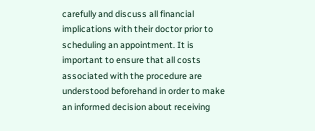carefully and discuss all financial implications with their doctor prior to scheduling an appointment. It is important to ensure that all costs associated with the procedure are understood beforehand in order to make an informed decision about receiving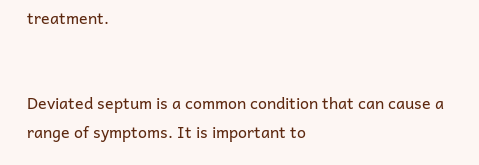treatment.


Deviated septum is a common condition that can cause a range of symptoms. It is important to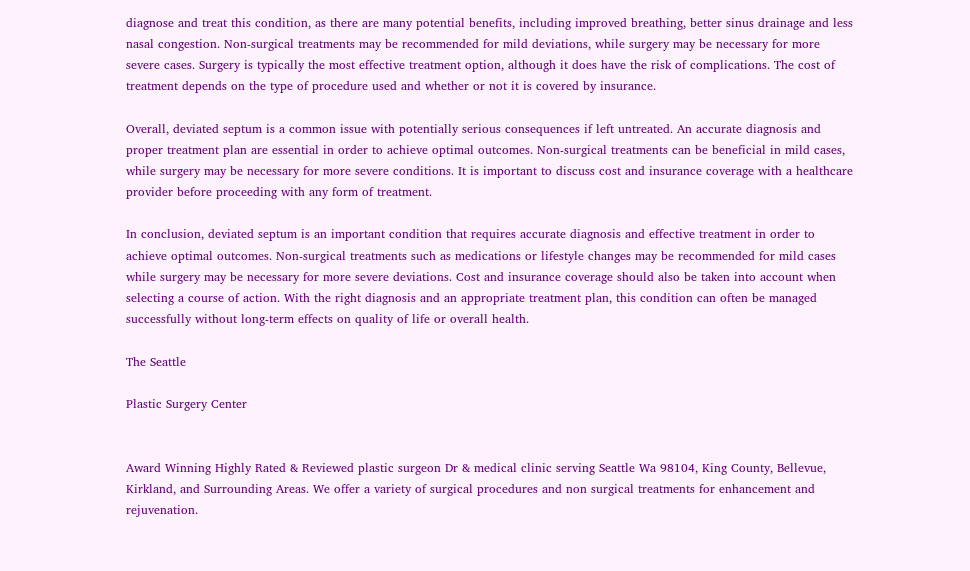diagnose and treat this condition, as there are many potential benefits, including improved breathing, better sinus drainage and less nasal congestion. Non-surgical treatments may be recommended for mild deviations, while surgery may be necessary for more severe cases. Surgery is typically the most effective treatment option, although it does have the risk of complications. The cost of treatment depends on the type of procedure used and whether or not it is covered by insurance.

Overall, deviated septum is a common issue with potentially serious consequences if left untreated. An accurate diagnosis and proper treatment plan are essential in order to achieve optimal outcomes. Non-surgical treatments can be beneficial in mild cases, while surgery may be necessary for more severe conditions. It is important to discuss cost and insurance coverage with a healthcare provider before proceeding with any form of treatment.

In conclusion, deviated septum is an important condition that requires accurate diagnosis and effective treatment in order to achieve optimal outcomes. Non-surgical treatments such as medications or lifestyle changes may be recommended for mild cases while surgery may be necessary for more severe deviations. Cost and insurance coverage should also be taken into account when selecting a course of action. With the right diagnosis and an appropriate treatment plan, this condition can often be managed successfully without long-term effects on quality of life or overall health.

The Seattle

Plastic Surgery Center


Award Winning Highly Rated & Reviewed plastic surgeon Dr & medical clinic serving Seattle Wa 98104, King County, Bellevue, Kirkland, and Surrounding Areas. We offer a variety of surgical procedures and non surgical treatments for enhancement and rejuvenation.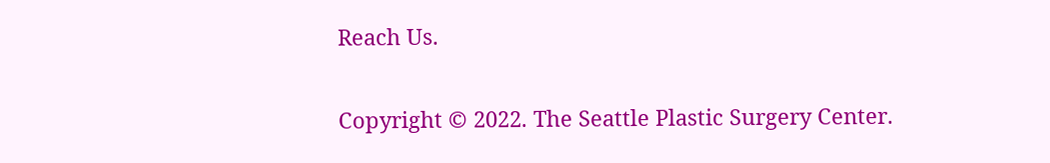Reach Us.

Copyright © 2022. The Seattle Plastic Surgery Center.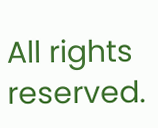All rights reserved.